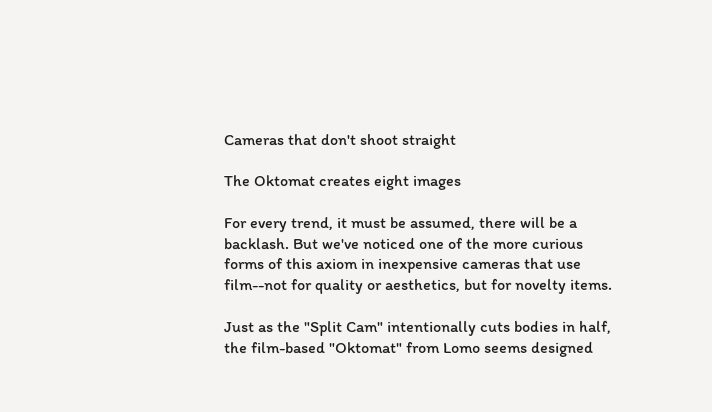Cameras that don't shoot straight

The Oktomat creates eight images

For every trend, it must be assumed, there will be a backlash. But we've noticed one of the more curious forms of this axiom in inexpensive cameras that use film--not for quality or aesthetics, but for novelty items.

Just as the "Split Cam" intentionally cuts bodies in half, the film-based "Oktomat" from Lomo seems designed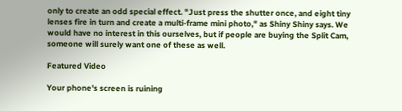only to create an odd special effect. "Just press the shutter once, and eight tiny lenses fire in turn and create a multi-frame mini photo," as Shiny Shiny says. We would have no interest in this ourselves, but if people are buying the Split Cam, someone will surely want one of these as well.

Featured Video

Your phone's screen is ruining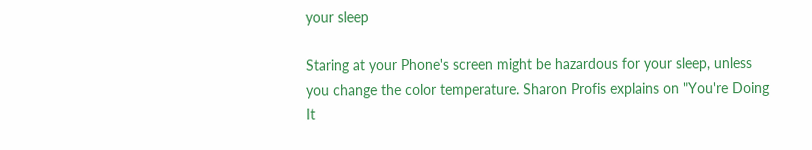your sleep

Staring at your Phone's screen might be hazardous for your sleep, unless you change the color temperature. Sharon Profis explains on "You're Doing It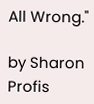All Wrong."

by Sharon Profis